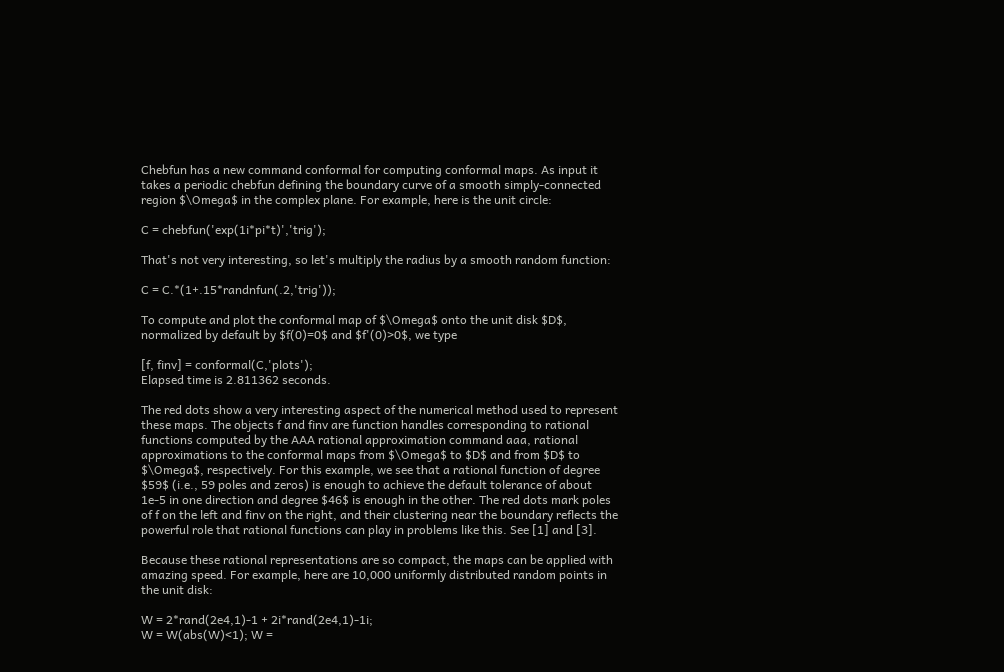Chebfun has a new command conformal for computing conformal maps. As input it takes a periodic chebfun defining the boundary curve of a smooth simply-connected region $\Omega$ in the complex plane. For example, here is the unit circle:

C = chebfun('exp(1i*pi*t)','trig');

That's not very interesting, so let's multiply the radius by a smooth random function:

C = C.*(1+.15*randnfun(.2,'trig'));

To compute and plot the conformal map of $\Omega$ onto the unit disk $D$, normalized by default by $f(0)=0$ and $f'(0)>0$, we type

[f, finv] = conformal(C,'plots');
Elapsed time is 2.811362 seconds.

The red dots show a very interesting aspect of the numerical method used to represent these maps. The objects f and finv are function handles corresponding to rational functions computed by the AAA rational approximation command aaa, rational approximations to the conformal maps from $\Omega$ to $D$ and from $D$ to $\Omega$, respectively. For this example, we see that a rational function of degree $59$ (i.e., 59 poles and zeros) is enough to achieve the default tolerance of about 1e-5 in one direction and degree $46$ is enough in the other. The red dots mark poles of f on the left and finv on the right, and their clustering near the boundary reflects the powerful role that rational functions can play in problems like this. See [1] and [3].

Because these rational representations are so compact, the maps can be applied with amazing speed. For example, here are 10,000 uniformly distributed random points in the unit disk:

W = 2*rand(2e4,1)-1 + 2i*rand(2e4,1)-1i;
W = W(abs(W)<1); W =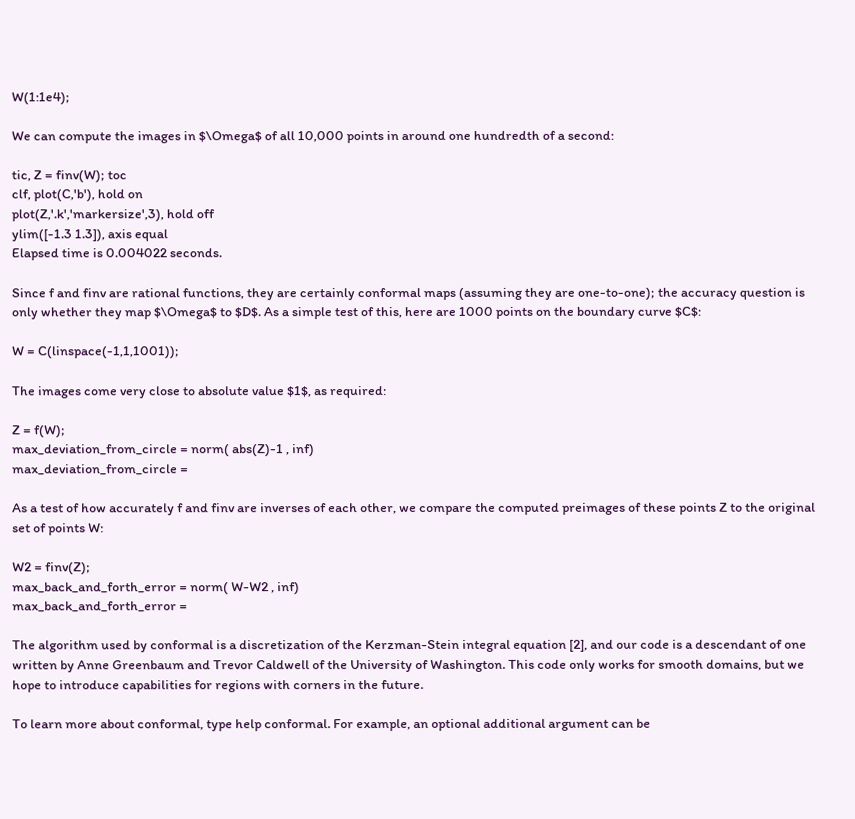W(1:1e4);

We can compute the images in $\Omega$ of all 10,000 points in around one hundredth of a second:

tic, Z = finv(W); toc
clf, plot(C,'b'), hold on
plot(Z,'.k','markersize',3), hold off
ylim([-1.3 1.3]), axis equal
Elapsed time is 0.004022 seconds.

Since f and finv are rational functions, they are certainly conformal maps (assuming they are one-to-one); the accuracy question is only whether they map $\Omega$ to $D$. As a simple test of this, here are 1000 points on the boundary curve $C$:

W = C(linspace(-1,1,1001));

The images come very close to absolute value $1$, as required:

Z = f(W);
max_deviation_from_circle = norm( abs(Z)-1 , inf)
max_deviation_from_circle =

As a test of how accurately f and finv are inverses of each other, we compare the computed preimages of these points Z to the original set of points W:

W2 = finv(Z);
max_back_and_forth_error = norm( W-W2 , inf)
max_back_and_forth_error =

The algorithm used by conformal is a discretization of the Kerzman-Stein integral equation [2], and our code is a descendant of one written by Anne Greenbaum and Trevor Caldwell of the University of Washington. This code only works for smooth domains, but we hope to introduce capabilities for regions with corners in the future.

To learn more about conformal, type help conformal. For example, an optional additional argument can be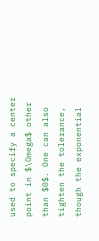used to specify a center point in $\Omega$ other than $0$. One can also tighten the tolerance, though the exponential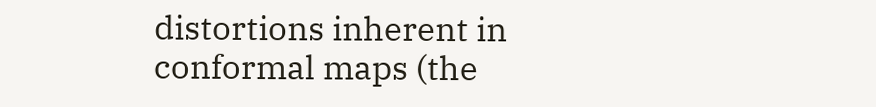distortions inherent in conformal maps (the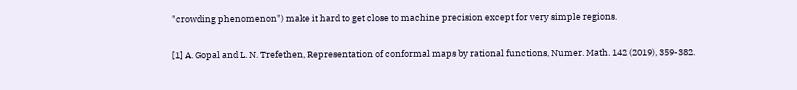"crowding phenomenon") make it hard to get close to machine precision except for very simple regions.

[1] A. Gopal and L. N. Trefethen, Representation of conformal maps by rational functions, Numer. Math. 142 (2019), 359-382.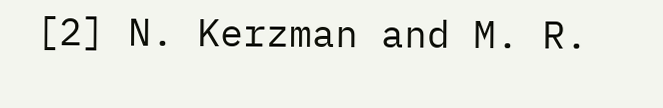[2] N. Kerzman and M. R.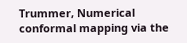Trummer, Numerical conformal mapping via the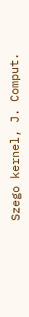Szego kernel, J. Comput.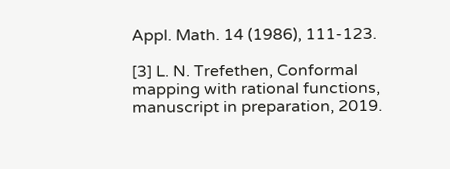Appl. Math. 14 (1986), 111-123.

[3] L. N. Trefethen, Conformal mapping with rational functions, manuscript in preparation, 2019.